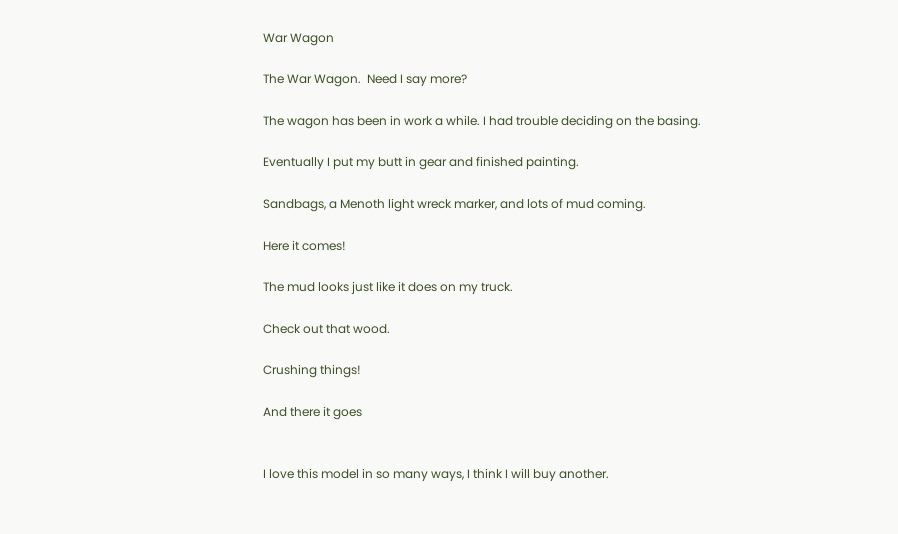War Wagon

The War Wagon.  Need I say more?

The wagon has been in work a while. I had trouble deciding on the basing.

Eventually I put my butt in gear and finished painting.

Sandbags, a Menoth light wreck marker, and lots of mud coming.

Here it comes!

The mud looks just like it does on my truck.

Check out that wood.

Crushing things!

And there it goes


I love this model in so many ways, I think I will buy another.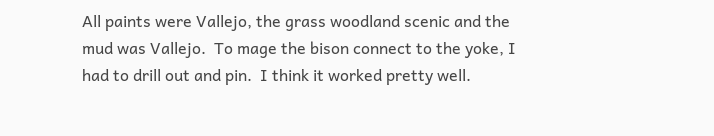All paints were Vallejo, the grass woodland scenic and the mud was Vallejo.  To mage the bison connect to the yoke, I had to drill out and pin.  I think it worked pretty well.